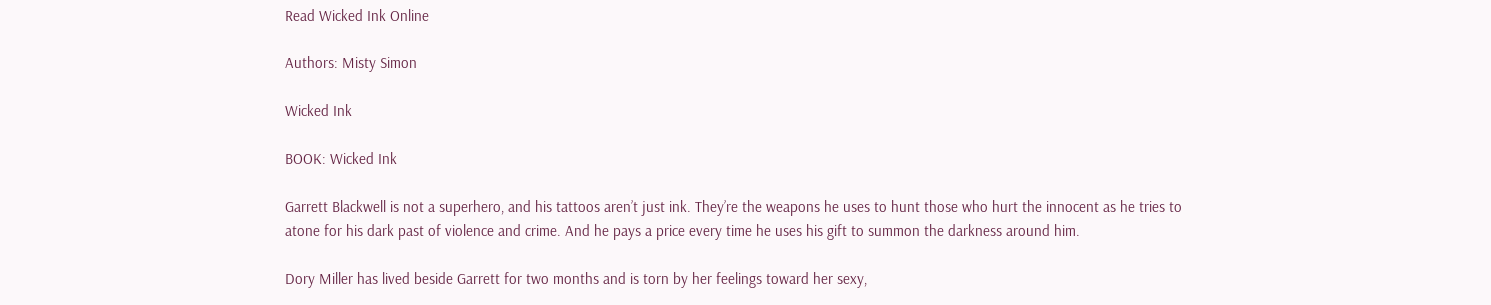Read Wicked Ink Online

Authors: Misty Simon

Wicked Ink

BOOK: Wicked Ink

Garrett Blackwell is not a superhero, and his tattoos aren’t just ink. They’re the weapons he uses to hunt those who hurt the innocent as he tries to atone for his dark past of violence and crime. And he pays a price every time he uses his gift to summon the darkness around him.

Dory Miller has lived beside Garrett for two months and is torn by her feelings toward her sexy,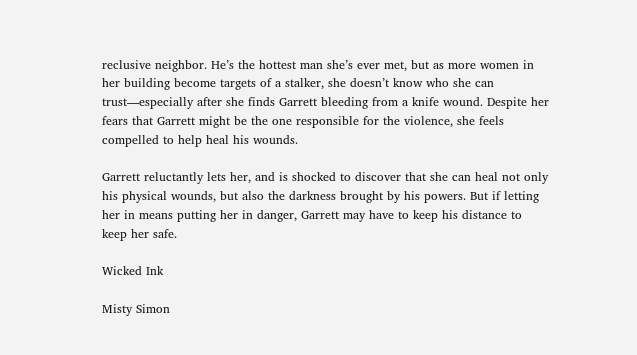reclusive neighbor. He’s the hottest man she’s ever met, but as more women in her building become targets of a stalker, she doesn’t know who she can trust—especially after she finds Garrett bleeding from a knife wound. Despite her fears that Garrett might be the one responsible for the violence, she feels compelled to help heal his wounds.

Garrett reluctantly lets her, and is shocked to discover that she can heal not only his physical wounds, but also the darkness brought by his powers. But if letting her in means putting her in danger, Garrett may have to keep his distance to keep her safe.

Wicked Ink

Misty Simon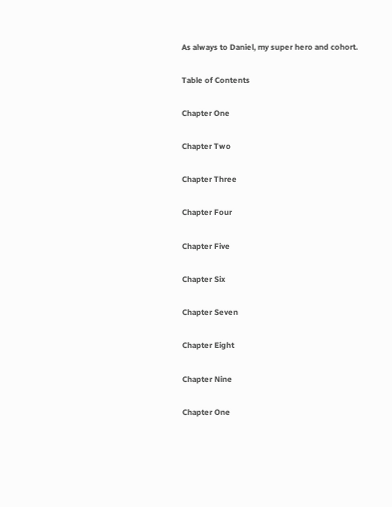As always to Daniel, my super hero and cohort.

Table of Contents

Chapter One

Chapter Two

Chapter Three

Chapter Four

Chapter Five

Chapter Six

Chapter Seven

Chapter Eight

Chapter Nine

Chapter One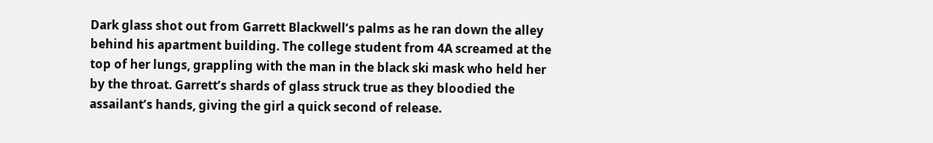Dark glass shot out from Garrett Blackwell’s palms as he ran down the alley behind his apartment building. The college student from 4A screamed at the top of her lungs, grappling with the man in the black ski mask who held her by the throat. Garrett’s shards of glass struck true as they bloodied the assailant’s hands, giving the girl a quick second of release.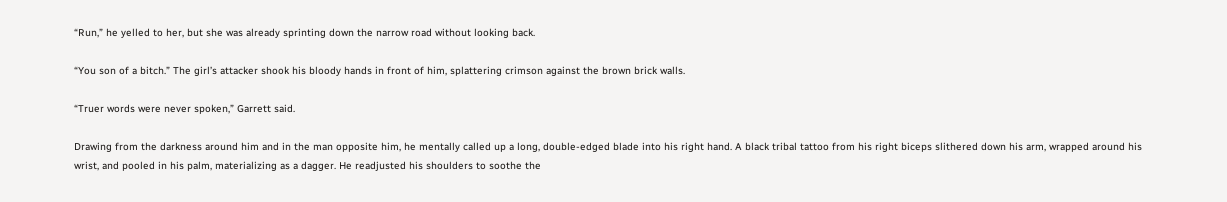“Run,” he yelled to her, but she was already sprinting down the narrow road without looking back.

“You son of a bitch.” The girl’s attacker shook his bloody hands in front of him, splattering crimson against the brown brick walls.

“Truer words were never spoken,” Garrett said.

Drawing from the darkness around him and in the man opposite him, he mentally called up a long, double-edged blade into his right hand. A black tribal tattoo from his right biceps slithered down his arm, wrapped around his wrist, and pooled in his palm, materializing as a dagger. He readjusted his shoulders to soothe the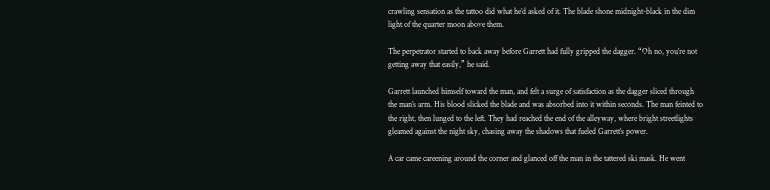crawling sensation as the tattoo did what he’d asked of it. The blade shone midnight-black in the dim light of the quarter moon above them.

The perpetrator started to back away before Garrett had fully gripped the dagger. “Oh no, you’re not getting away that easily,” he said.

Garrett launched himself toward the man, and felt a surge of satisfaction as the dagger sliced through the man’s arm. His blood slicked the blade and was absorbed into it within seconds. The man feinted to the right, then lunged to the left. They had reached the end of the alleyway, where bright streetlights gleamed against the night sky, chasing away the shadows that fueled Garrett’s power.

A car came careening around the corner and glanced off the man in the tattered ski mask. He went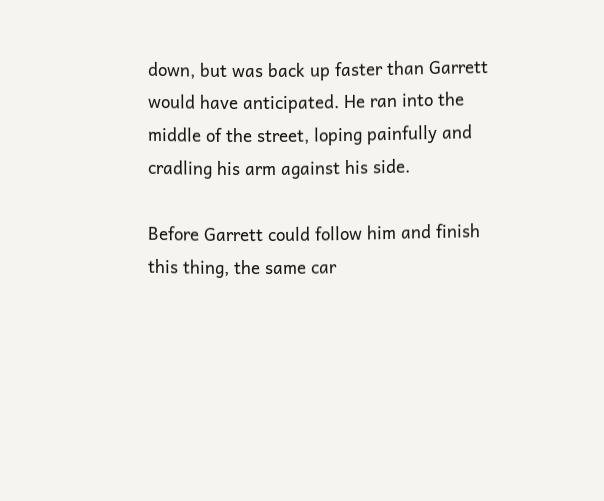down, but was back up faster than Garrett would have anticipated. He ran into the middle of the street, loping painfully and cradling his arm against his side.

Before Garrett could follow him and finish this thing, the same car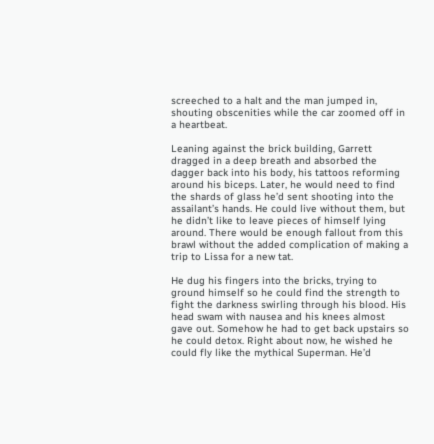screeched to a halt and the man jumped in, shouting obscenities while the car zoomed off in a heartbeat.

Leaning against the brick building, Garrett dragged in a deep breath and absorbed the dagger back into his body, his tattoos reforming around his biceps. Later, he would need to find the shards of glass he’d sent shooting into the assailant’s hands. He could live without them, but he didn’t like to leave pieces of himself lying around. There would be enough fallout from this brawl without the added complication of making a trip to Lissa for a new tat.

He dug his fingers into the bricks, trying to ground himself so he could find the strength to fight the darkness swirling through his blood. His head swam with nausea and his knees almost gave out. Somehow he had to get back upstairs so he could detox. Right about now, he wished he could fly like the mythical Superman. He’d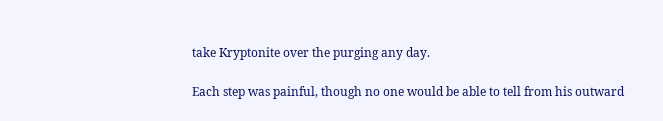take Kryptonite over the purging any day.

Each step was painful, though no one would be able to tell from his outward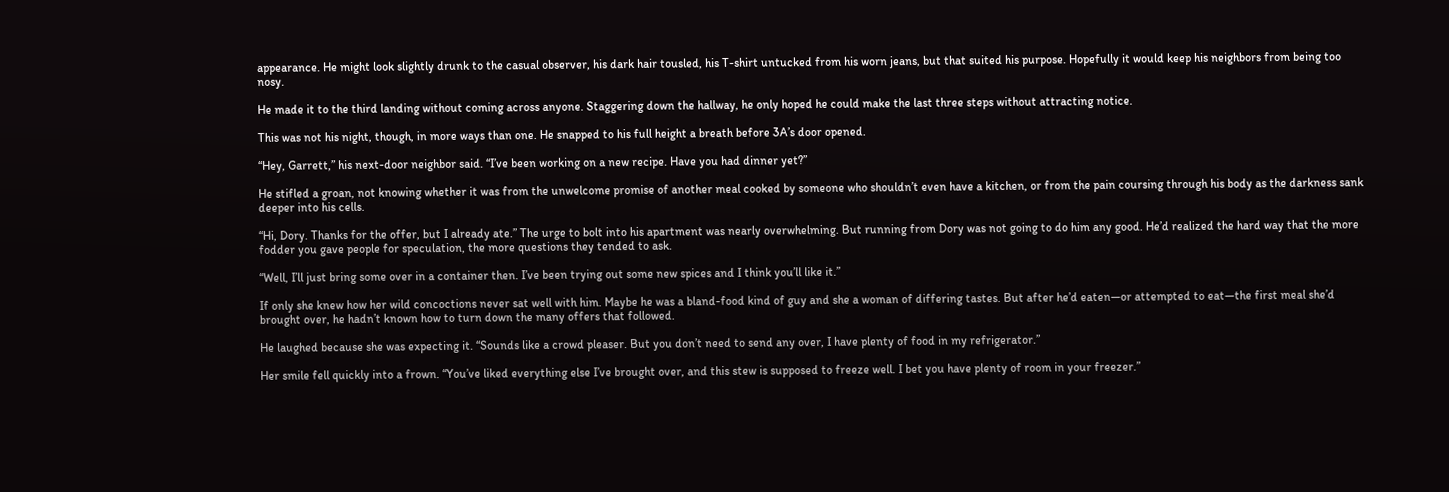appearance. He might look slightly drunk to the casual observer, his dark hair tousled, his T-shirt untucked from his worn jeans, but that suited his purpose. Hopefully it would keep his neighbors from being too nosy.

He made it to the third landing without coming across anyone. Staggering down the hallway, he only hoped he could make the last three steps without attracting notice.

This was not his night, though, in more ways than one. He snapped to his full height a breath before 3A’s door opened.

“Hey, Garrett,” his next-door neighbor said. “I’ve been working on a new recipe. Have you had dinner yet?”

He stifled a groan, not knowing whether it was from the unwelcome promise of another meal cooked by someone who shouldn’t even have a kitchen, or from the pain coursing through his body as the darkness sank deeper into his cells.

“Hi, Dory. Thanks for the offer, but I already ate.” The urge to bolt into his apartment was nearly overwhelming. But running from Dory was not going to do him any good. He’d realized the hard way that the more fodder you gave people for speculation, the more questions they tended to ask.

“Well, I’ll just bring some over in a container then. I’ve been trying out some new spices and I think you’ll like it.”

If only she knew how her wild concoctions never sat well with him. Maybe he was a bland-food kind of guy and she a woman of differing tastes. But after he’d eaten—or attempted to eat—the first meal she’d brought over, he hadn’t known how to turn down the many offers that followed.

He laughed because she was expecting it. “Sounds like a crowd pleaser. But you don’t need to send any over, I have plenty of food in my refrigerator.”

Her smile fell quickly into a frown. “You’ve liked everything else I’ve brought over, and this stew is supposed to freeze well. I bet you have plenty of room in your freezer.”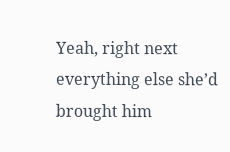Yeah, right next everything else she’d brought him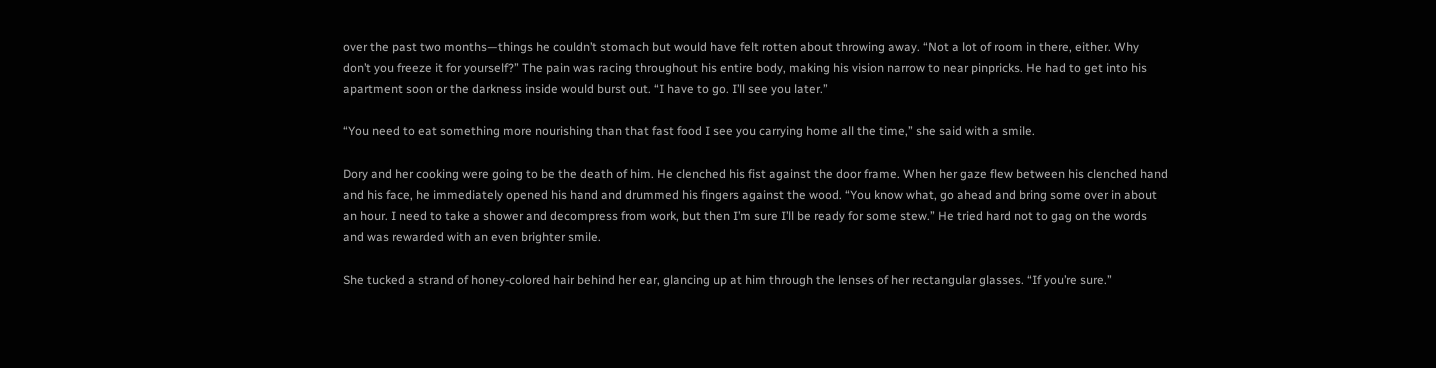over the past two months—things he couldn’t stomach but would have felt rotten about throwing away. “Not a lot of room in there, either. Why don’t you freeze it for yourself?” The pain was racing throughout his entire body, making his vision narrow to near pinpricks. He had to get into his apartment soon or the darkness inside would burst out. “I have to go. I’ll see you later.”

“You need to eat something more nourishing than that fast food I see you carrying home all the time,” she said with a smile.

Dory and her cooking were going to be the death of him. He clenched his fist against the door frame. When her gaze flew between his clenched hand and his face, he immediately opened his hand and drummed his fingers against the wood. “You know what, go ahead and bring some over in about an hour. I need to take a shower and decompress from work, but then I’m sure I’ll be ready for some stew.” He tried hard not to gag on the words and was rewarded with an even brighter smile.

She tucked a strand of honey-colored hair behind her ear, glancing up at him through the lenses of her rectangular glasses. “If you’re sure.”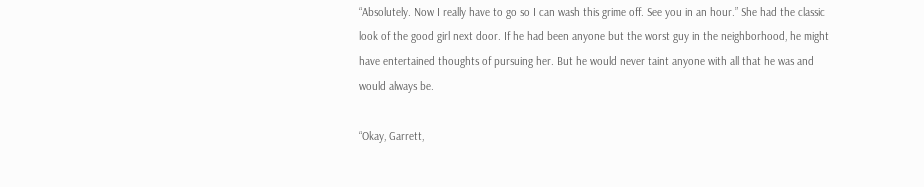“Absolutely. Now I really have to go so I can wash this grime off. See you in an hour.” She had the classic look of the good girl next door. If he had been anyone but the worst guy in the neighborhood, he might have entertained thoughts of pursuing her. But he would never taint anyone with all that he was and would always be.

“Okay, Garrett,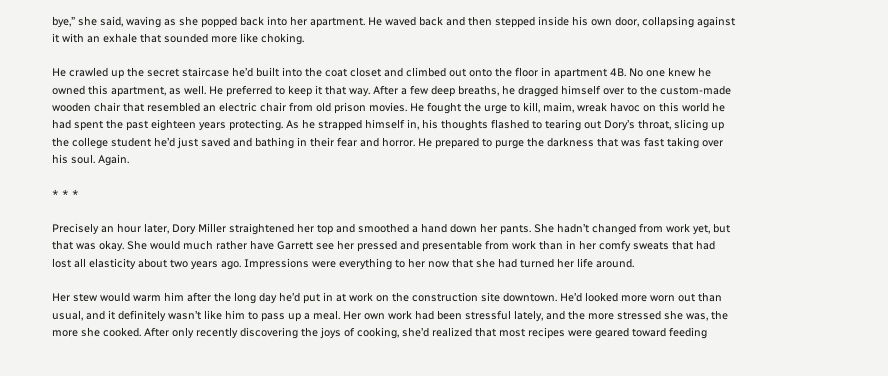bye,” she said, waving as she popped back into her apartment. He waved back and then stepped inside his own door, collapsing against it with an exhale that sounded more like choking.

He crawled up the secret staircase he’d built into the coat closet and climbed out onto the floor in apartment 4B. No one knew he owned this apartment, as well. He preferred to keep it that way. After a few deep breaths, he dragged himself over to the custom-made wooden chair that resembled an electric chair from old prison movies. He fought the urge to kill, maim, wreak havoc on this world he had spent the past eighteen years protecting. As he strapped himself in, his thoughts flashed to tearing out Dory’s throat, slicing up the college student he’d just saved and bathing in their fear and horror. He prepared to purge the darkness that was fast taking over his soul. Again.

* * *

Precisely an hour later, Dory Miller straightened her top and smoothed a hand down her pants. She hadn’t changed from work yet, but that was okay. She would much rather have Garrett see her pressed and presentable from work than in her comfy sweats that had lost all elasticity about two years ago. Impressions were everything to her now that she had turned her life around.

Her stew would warm him after the long day he’d put in at work on the construction site downtown. He’d looked more worn out than usual, and it definitely wasn’t like him to pass up a meal. Her own work had been stressful lately, and the more stressed she was, the more she cooked. After only recently discovering the joys of cooking, she’d realized that most recipes were geared toward feeding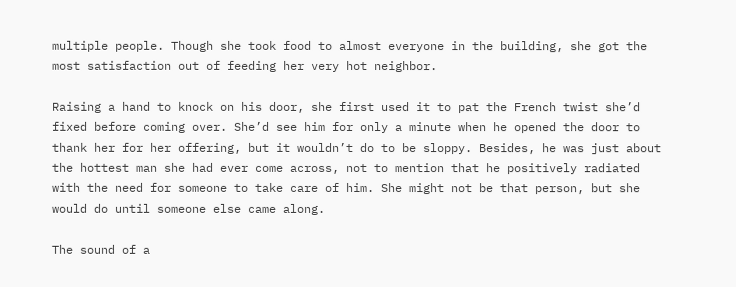multiple people. Though she took food to almost everyone in the building, she got the most satisfaction out of feeding her very hot neighbor.

Raising a hand to knock on his door, she first used it to pat the French twist she’d fixed before coming over. She’d see him for only a minute when he opened the door to thank her for her offering, but it wouldn’t do to be sloppy. Besides, he was just about the hottest man she had ever come across, not to mention that he positively radiated with the need for someone to take care of him. She might not be that person, but she would do until someone else came along.

The sound of a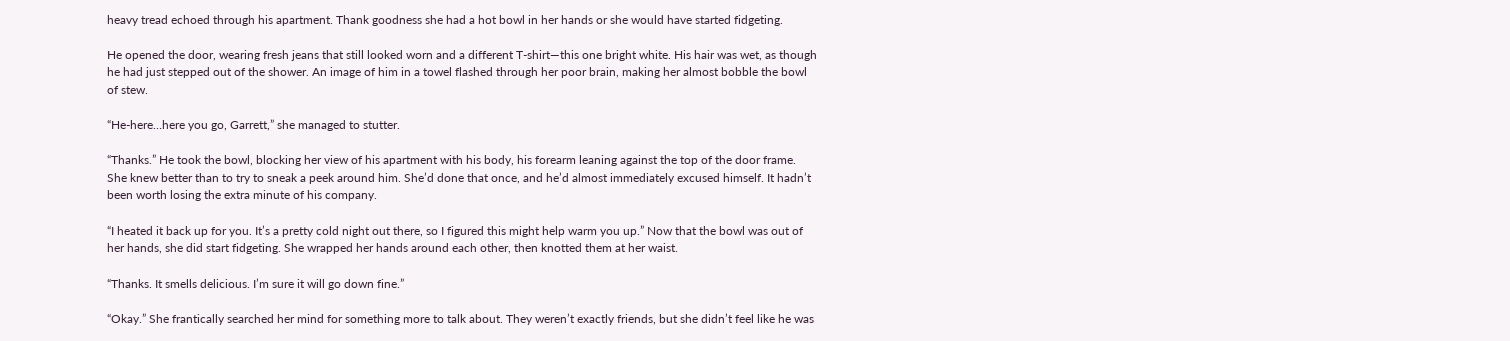heavy tread echoed through his apartment. Thank goodness she had a hot bowl in her hands or she would have started fidgeting.

He opened the door, wearing fresh jeans that still looked worn and a different T-shirt—this one bright white. His hair was wet, as though he had just stepped out of the shower. An image of him in a towel flashed through her poor brain, making her almost bobble the bowl of stew.

“He-here…here you go, Garrett,” she managed to stutter.

“Thanks.” He took the bowl, blocking her view of his apartment with his body, his forearm leaning against the top of the door frame. She knew better than to try to sneak a peek around him. She’d done that once, and he’d almost immediately excused himself. It hadn’t been worth losing the extra minute of his company.

“I heated it back up for you. It’s a pretty cold night out there, so I figured this might help warm you up.” Now that the bowl was out of her hands, she did start fidgeting. She wrapped her hands around each other, then knotted them at her waist.

“Thanks. It smells delicious. I’m sure it will go down fine.”

“Okay.” She frantically searched her mind for something more to talk about. They weren’t exactly friends, but she didn’t feel like he was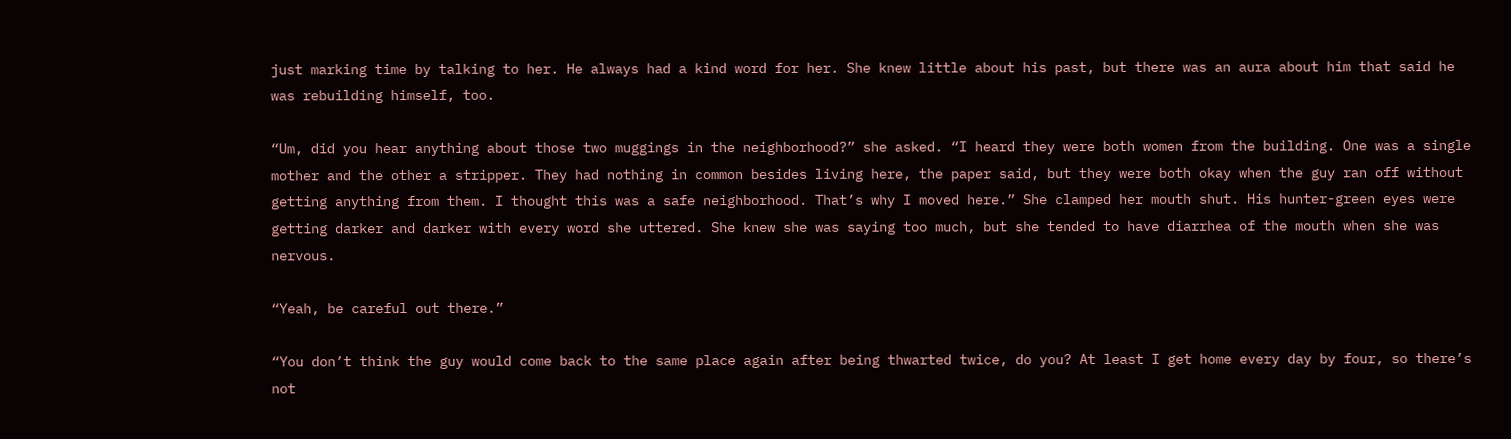just marking time by talking to her. He always had a kind word for her. She knew little about his past, but there was an aura about him that said he was rebuilding himself, too.

“Um, did you hear anything about those two muggings in the neighborhood?” she asked. “I heard they were both women from the building. One was a single mother and the other a stripper. They had nothing in common besides living here, the paper said, but they were both okay when the guy ran off without getting anything from them. I thought this was a safe neighborhood. That’s why I moved here.” She clamped her mouth shut. His hunter-green eyes were getting darker and darker with every word she uttered. She knew she was saying too much, but she tended to have diarrhea of the mouth when she was nervous.

“Yeah, be careful out there.”

“You don’t think the guy would come back to the same place again after being thwarted twice, do you? At least I get home every day by four, so there’s not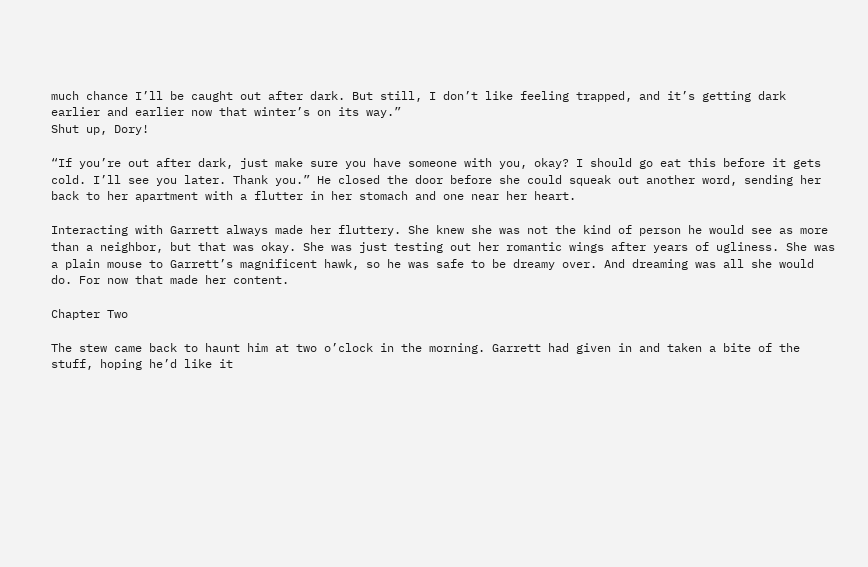much chance I’ll be caught out after dark. But still, I don’t like feeling trapped, and it’s getting dark earlier and earlier now that winter’s on its way.”
Shut up, Dory!

“If you’re out after dark, just make sure you have someone with you, okay? I should go eat this before it gets cold. I’ll see you later. Thank you.” He closed the door before she could squeak out another word, sending her back to her apartment with a flutter in her stomach and one near her heart.

Interacting with Garrett always made her fluttery. She knew she was not the kind of person he would see as more than a neighbor, but that was okay. She was just testing out her romantic wings after years of ugliness. She was a plain mouse to Garrett’s magnificent hawk, so he was safe to be dreamy over. And dreaming was all she would do. For now that made her content.

Chapter Two

The stew came back to haunt him at two o’clock in the morning. Garrett had given in and taken a bite of the stuff, hoping he’d like it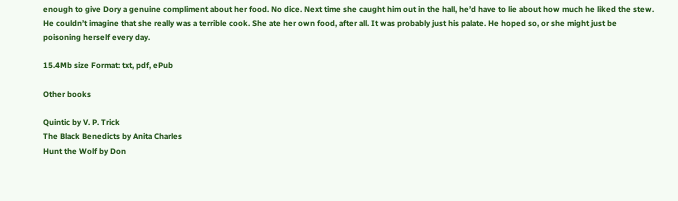enough to give Dory a genuine compliment about her food. No dice. Next time she caught him out in the hall, he’d have to lie about how much he liked the stew. He couldn’t imagine that she really was a terrible cook. She ate her own food, after all. It was probably just his palate. He hoped so, or she might just be poisoning herself every day.

15.4Mb size Format: txt, pdf, ePub

Other books

Quintic by V. P. Trick
The Black Benedicts by Anita Charles
Hunt the Wolf by Don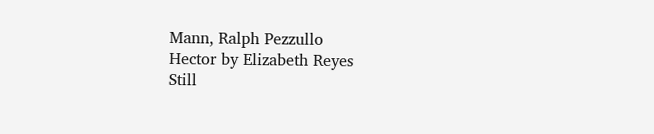Mann, Ralph Pezzullo
Hector by Elizabeth Reyes
Still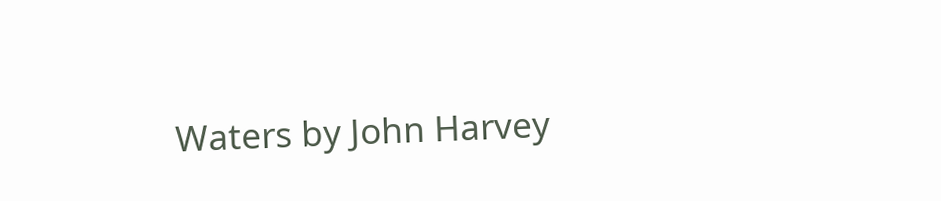Waters by John Harvey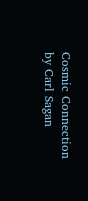Cosmic Connection by Carl Sagan